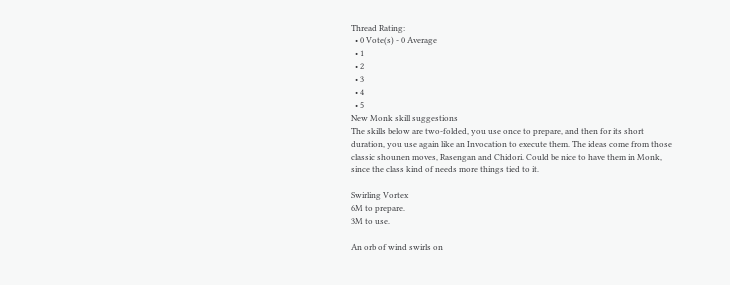Thread Rating:
  • 0 Vote(s) - 0 Average
  • 1
  • 2
  • 3
  • 4
  • 5
New Monk skill suggestions
The skills below are two-folded, you use once to prepare, and then for its short duration, you use again like an Invocation to execute them. The ideas come from those classic shounen moves, Rasengan and Chidori. Could be nice to have them in Monk, since the class kind of needs more things tied to it.

Swirling Vortex
6M to prepare.
3M to use.

An orb of wind swirls on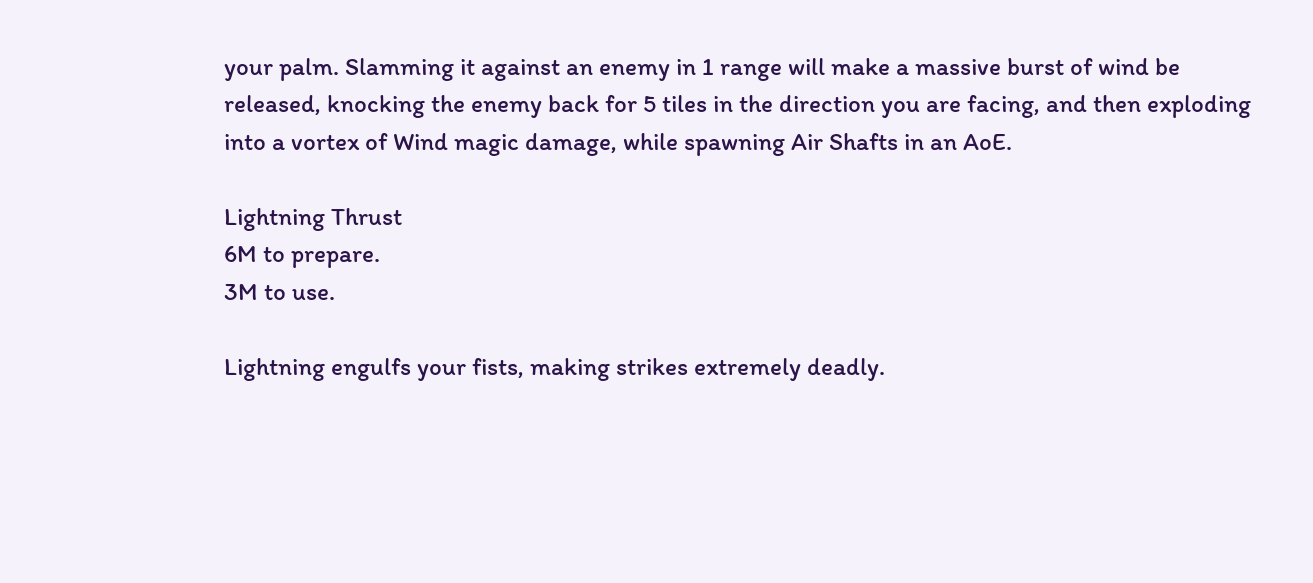your palm. Slamming it against an enemy in 1 range will make a massive burst of wind be released, knocking the enemy back for 5 tiles in the direction you are facing, and then exploding into a vortex of Wind magic damage, while spawning Air Shafts in an AoE.

Lightning Thrust
6M to prepare.
3M to use.

Lightning engulfs your fists, making strikes extremely deadly.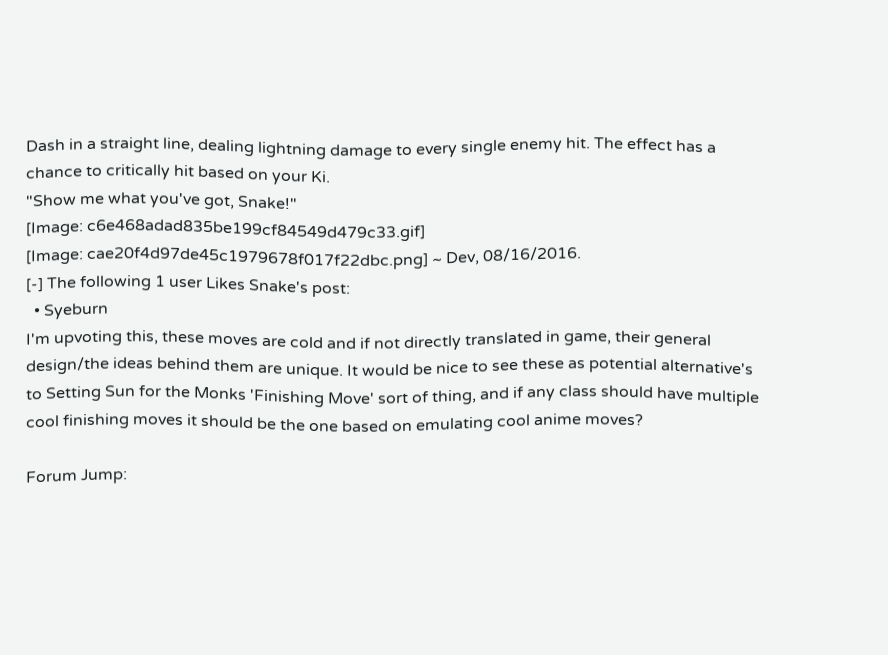Dash in a straight line, dealing lightning damage to every single enemy hit. The effect has a chance to critically hit based on your Ki.
"Show me what you've got, Snake!"
[Image: c6e468adad835be199cf84549d479c33.gif]
[Image: cae20f4d97de45c1979678f017f22dbc.png] ~ Dev, 08/16/2016.
[-] The following 1 user Likes Snake's post:
  • Syeburn
I'm upvoting this, these moves are cold and if not directly translated in game, their general design/the ideas behind them are unique. It would be nice to see these as potential alternative's to Setting Sun for the Monks 'Finishing Move' sort of thing, and if any class should have multiple cool finishing moves it should be the one based on emulating cool anime moves?

Forum Jump: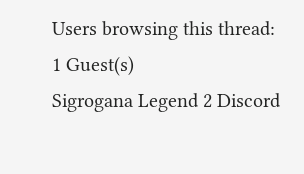Users browsing this thread: 1 Guest(s)
Sigrogana Legend 2 Discord